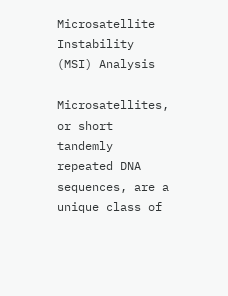Microsatellite Instability (MSI) Analysis

Microsatellites, or short tandemly repeated DNA sequences, are a unique class of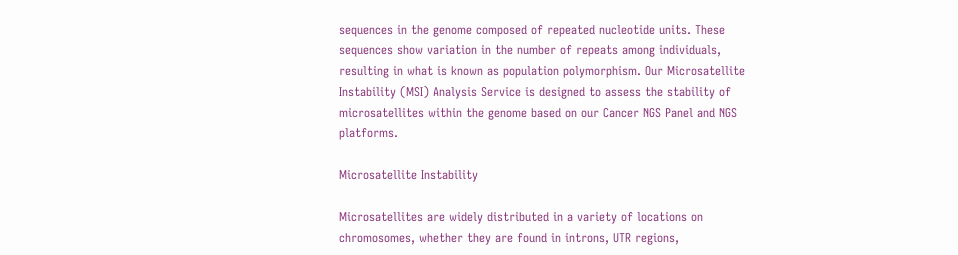sequences in the genome composed of repeated nucleotide units. These sequences show variation in the number of repeats among individuals, resulting in what is known as population polymorphism. Our Microsatellite Instability (MSI) Analysis Service is designed to assess the stability of microsatellites within the genome based on our Cancer NGS Panel and NGS platforms.

Microsatellite Instability

Microsatellites are widely distributed in a variety of locations on chromosomes, whether they are found in introns, UTR regions,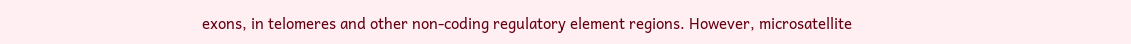exons, in telomeres and other non-coding regulatory element regions. However, microsatellite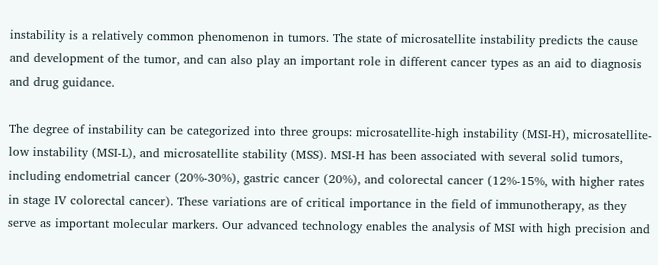instability is a relatively common phenomenon in tumors. The state of microsatellite instability predicts the cause and development of the tumor, and can also play an important role in different cancer types as an aid to diagnosis and drug guidance.

The degree of instability can be categorized into three groups: microsatellite-high instability (MSI-H), microsatellite-low instability (MSI-L), and microsatellite stability (MSS). MSI-H has been associated with several solid tumors, including endometrial cancer (20%-30%), gastric cancer (20%), and colorectal cancer (12%-15%, with higher rates in stage IV colorectal cancer). These variations are of critical importance in the field of immunotherapy, as they serve as important molecular markers. Our advanced technology enables the analysis of MSI with high precision and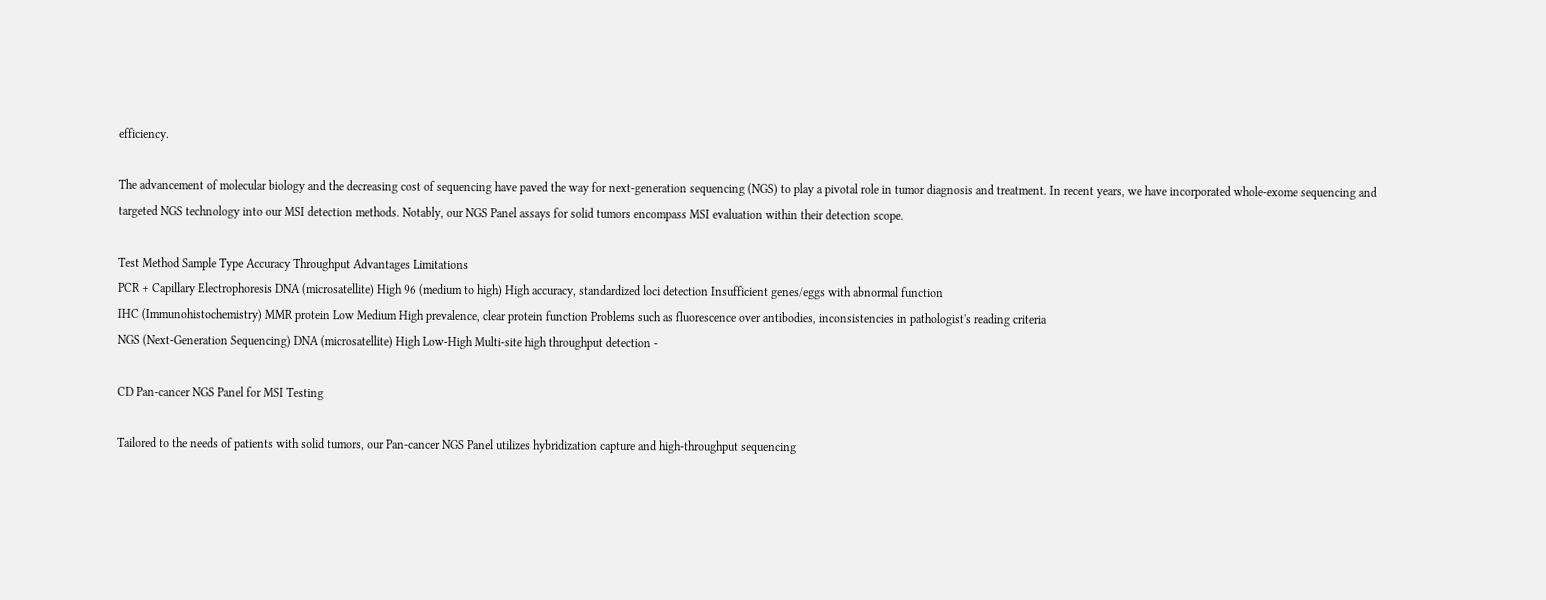efficiency.

The advancement of molecular biology and the decreasing cost of sequencing have paved the way for next-generation sequencing (NGS) to play a pivotal role in tumor diagnosis and treatment. In recent years, we have incorporated whole-exome sequencing and targeted NGS technology into our MSI detection methods. Notably, our NGS Panel assays for solid tumors encompass MSI evaluation within their detection scope.

Test Method Sample Type Accuracy Throughput Advantages Limitations
PCR + Capillary Electrophoresis DNA (microsatellite) High 96 (medium to high) High accuracy, standardized loci detection Insufficient genes/eggs with abnormal function
IHC (Immunohistochemistry) MMR protein Low Medium High prevalence, clear protein function Problems such as fluorescence over antibodies, inconsistencies in pathologist's reading criteria
NGS (Next-Generation Sequencing) DNA (microsatellite) High Low-High Multi-site high throughput detection -

CD Pan-cancer NGS Panel for MSI Testing

Tailored to the needs of patients with solid tumors, our Pan-cancer NGS Panel utilizes hybridization capture and high-throughput sequencing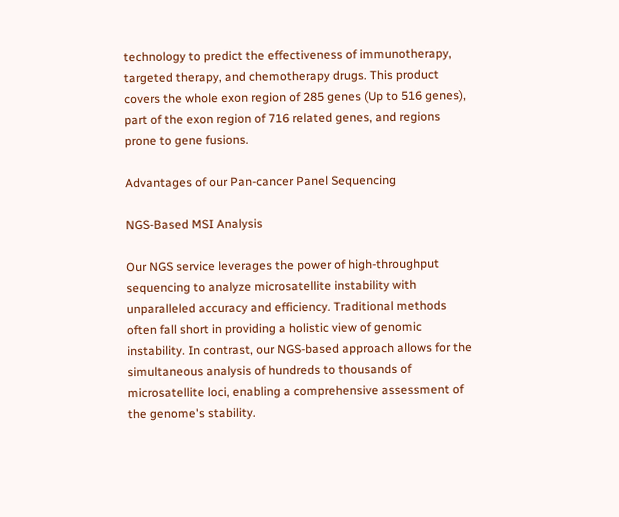technology to predict the effectiveness of immunotherapy, targeted therapy, and chemotherapy drugs. This product covers the whole exon region of 285 genes (Up to 516 genes), part of the exon region of 716 related genes, and regions prone to gene fusions.

Advantages of our Pan-cancer Panel Sequencing

NGS-Based MSI Analysis

Our NGS service leverages the power of high-throughput sequencing to analyze microsatellite instability with unparalleled accuracy and efficiency. Traditional methods often fall short in providing a holistic view of genomic instability. In contrast, our NGS-based approach allows for the simultaneous analysis of hundreds to thousands of microsatellite loci, enabling a comprehensive assessment of the genome's stability.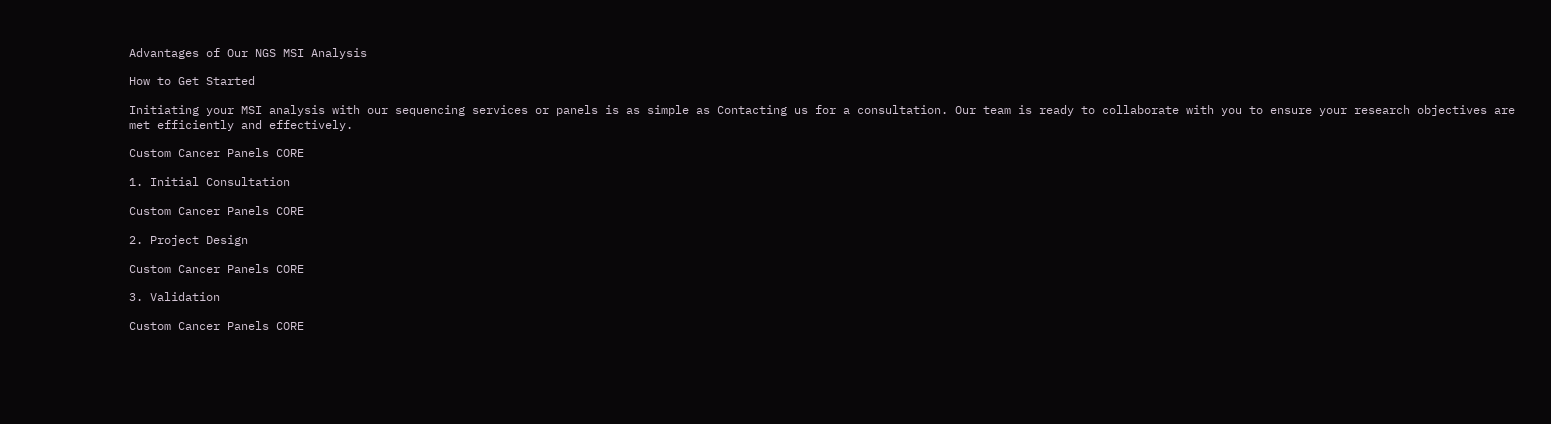Advantages of Our NGS MSI Analysis

How to Get Started

Initiating your MSI analysis with our sequencing services or panels is as simple as Contacting us for a consultation. Our team is ready to collaborate with you to ensure your research objectives are met efficiently and effectively.

Custom Cancer Panels CORE

1. Initial Consultation

Custom Cancer Panels CORE

2. Project Design

Custom Cancer Panels CORE

3. Validation

Custom Cancer Panels CORE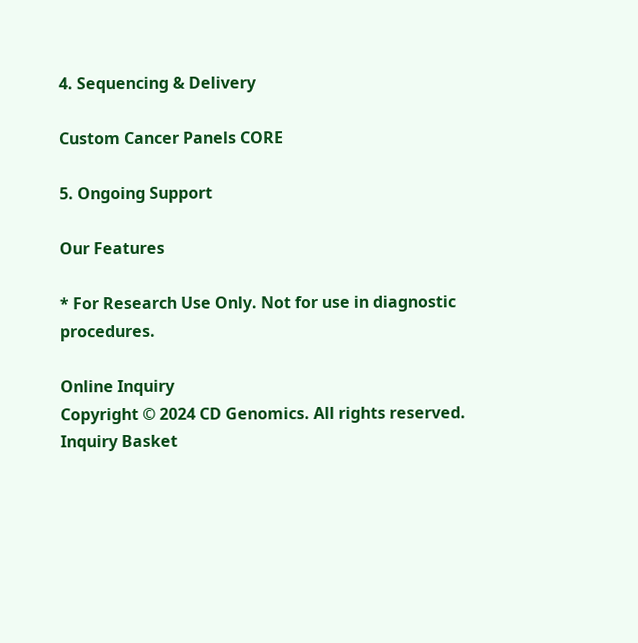4. Sequencing & Delivery

Custom Cancer Panels CORE

5. Ongoing Support

Our Features

* For Research Use Only. Not for use in diagnostic procedures.

Online Inquiry
Copyright © 2024 CD Genomics. All rights reserved.
Inquiry Basket